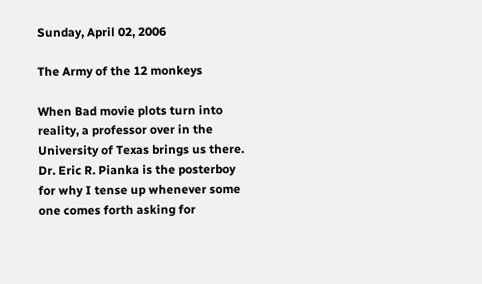Sunday, April 02, 2006

The Army of the 12 monkeys

When Bad movie plots turn into reality, a professor over in the University of Texas brings us there. Dr. Eric R. Pianka is the posterboy for why I tense up whenever some one comes forth asking for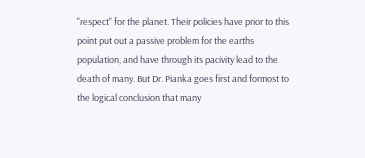"respect" for the planet. Their policies have prior to this point put out a passive problem for the earths population, and have through its pacivity lead to the death of many. But Dr. Pianka goes first and formost to the logical conclusion that many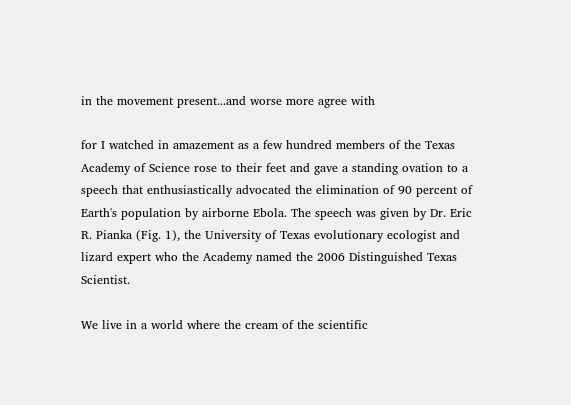in the movement present...and worse more agree with

for I watched in amazement as a few hundred members of the Texas Academy of Science rose to their feet and gave a standing ovation to a speech that enthusiastically advocated the elimination of 90 percent of Earth's population by airborne Ebola. The speech was given by Dr. Eric R. Pianka (Fig. 1), the University of Texas evolutionary ecologist and lizard expert who the Academy named the 2006 Distinguished Texas Scientist.

We live in a world where the cream of the scientific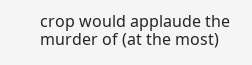crop would applaude the murder of (at the most)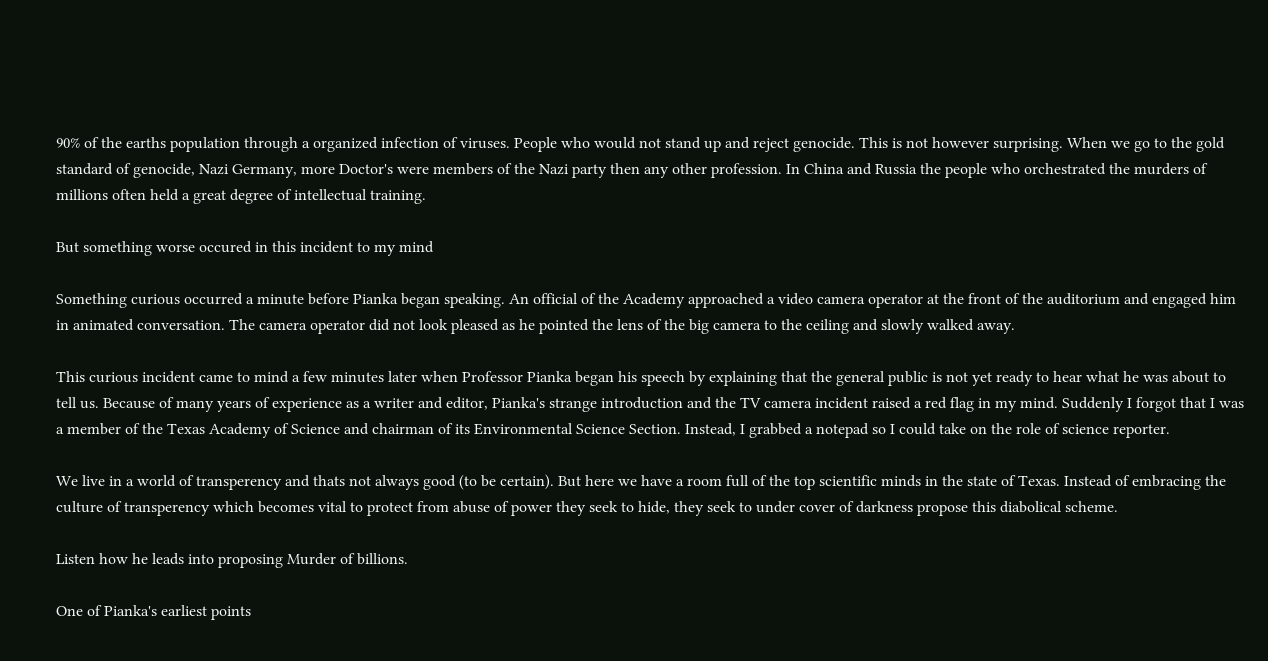90% of the earths population through a organized infection of viruses. People who would not stand up and reject genocide. This is not however surprising. When we go to the gold standard of genocide, Nazi Germany, more Doctor's were members of the Nazi party then any other profession. In China and Russia the people who orchestrated the murders of millions often held a great degree of intellectual training.

But something worse occured in this incident to my mind

Something curious occurred a minute before Pianka began speaking. An official of the Academy approached a video camera operator at the front of the auditorium and engaged him in animated conversation. The camera operator did not look pleased as he pointed the lens of the big camera to the ceiling and slowly walked away.

This curious incident came to mind a few minutes later when Professor Pianka began his speech by explaining that the general public is not yet ready to hear what he was about to tell us. Because of many years of experience as a writer and editor, Pianka's strange introduction and the TV camera incident raised a red flag in my mind. Suddenly I forgot that I was a member of the Texas Academy of Science and chairman of its Environmental Science Section. Instead, I grabbed a notepad so I could take on the role of science reporter.

We live in a world of transperency and thats not always good (to be certain). But here we have a room full of the top scientific minds in the state of Texas. Instead of embracing the culture of transperency which becomes vital to protect from abuse of power they seek to hide, they seek to under cover of darkness propose this diabolical scheme.

Listen how he leads into proposing Murder of billions.

One of Pianka's earliest points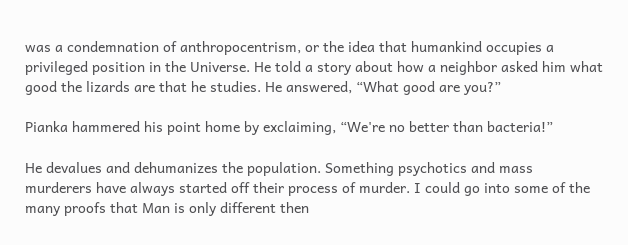was a condemnation of anthropocentrism, or the idea that humankind occupies a privileged position in the Universe. He told a story about how a neighbor asked him what good the lizards are that he studies. He answered, “What good are you?”

Pianka hammered his point home by exclaiming, “We're no better than bacteria!”

He devalues and dehumanizes the population. Something psychotics and mass murderers have always started off their process of murder. I could go into some of the many proofs that Man is only different then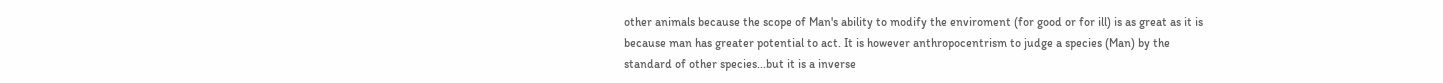other animals because the scope of Man's ability to modify the enviroment (for good or for ill) is as great as it is because man has greater potential to act. It is however anthropocentrism to judge a species (Man) by the standard of other species...but it is a inverse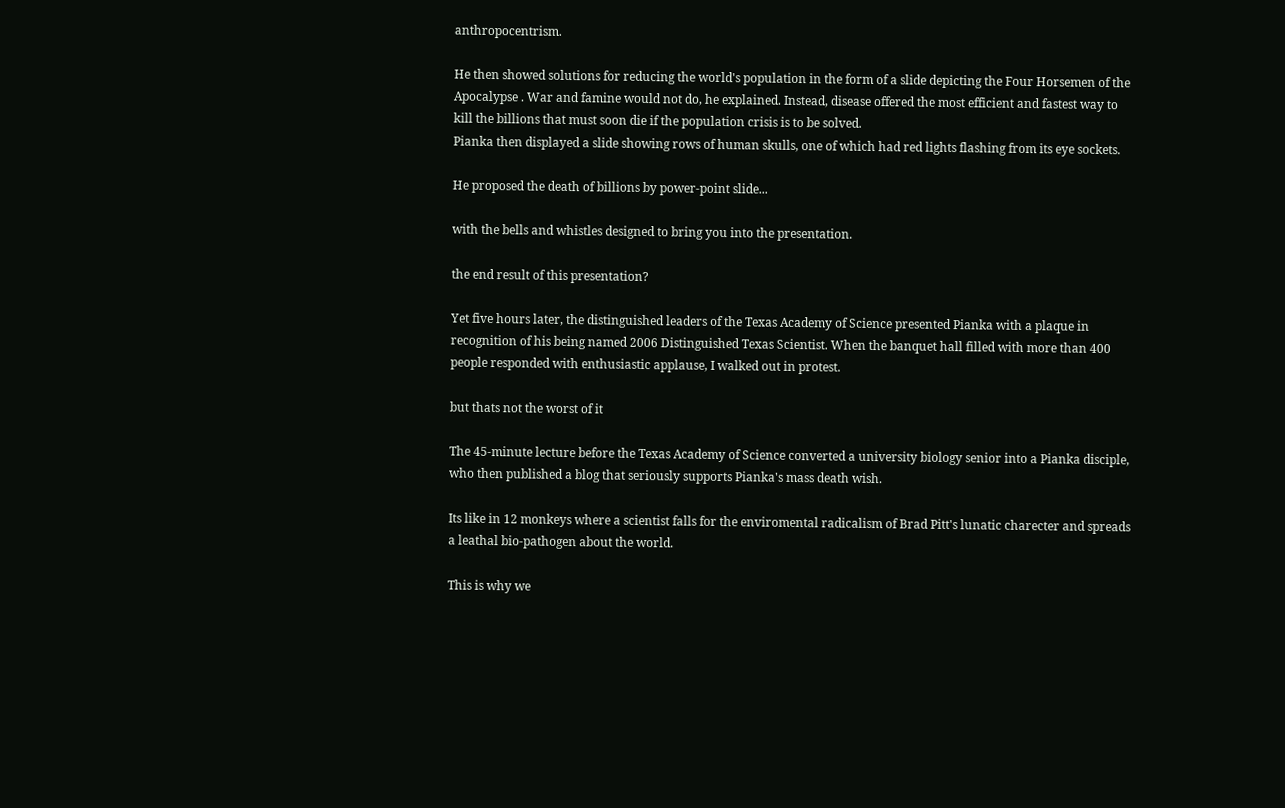anthropocentrism.

He then showed solutions for reducing the world's population in the form of a slide depicting the Four Horsemen of the Apocalypse . War and famine would not do, he explained. Instead, disease offered the most efficient and fastest way to kill the billions that must soon die if the population crisis is to be solved.
Pianka then displayed a slide showing rows of human skulls, one of which had red lights flashing from its eye sockets.

He proposed the death of billions by power-point slide...

with the bells and whistles designed to bring you into the presentation.

the end result of this presentation?

Yet five hours later, the distinguished leaders of the Texas Academy of Science presented Pianka with a plaque in recognition of his being named 2006 Distinguished Texas Scientist. When the banquet hall filled with more than 400 people responded with enthusiastic applause, I walked out in protest.

but thats not the worst of it

The 45-minute lecture before the Texas Academy of Science converted a university biology senior into a Pianka disciple, who then published a blog that seriously supports Pianka's mass death wish.

Its like in 12 monkeys where a scientist falls for the enviromental radicalism of Brad Pitt's lunatic charecter and spreads a leathal bio-pathogen about the world.

This is why we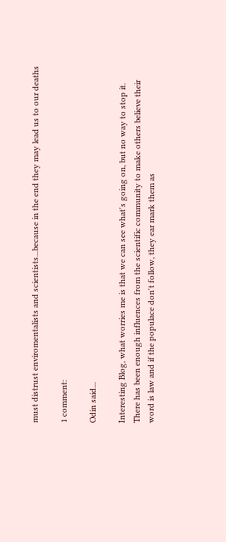must distrust enviromentalists and scientists...because in the end they may lead us to our deaths

1 comment:

Odin said...

Interesting Blog, what worries me is that we can see what's going on, but no way to stop it. There has been enough influences from the scientific community to make others believe their word is law and if the populace don't follow, they ear mark them as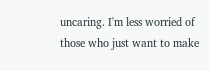uncaring. I'm less worried of those who just want to make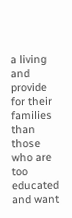a living and provide for their families than those who are too educated and want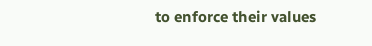to enforce their values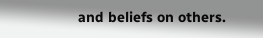and beliefs on others.